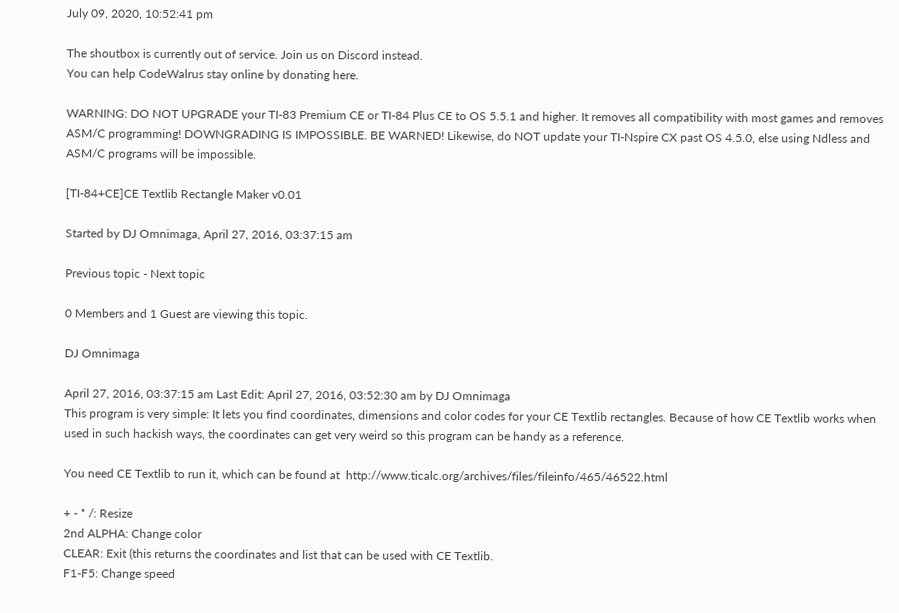July 09, 2020, 10:52:41 pm

The shoutbox is currently out of service. Join us on Discord instead.
You can help CodeWalrus stay online by donating here.

WARNING: DO NOT UPGRADE your TI-83 Premium CE or TI-84 Plus CE to OS 5.5.1 and higher. It removes all compatibility with most games and removes ASM/C programming! DOWNGRADING IS IMPOSSIBLE. BE WARNED! Likewise, do NOT update your TI-Nspire CX past OS 4.5.0, else using Ndless and ASM/C programs will be impossible.

[TI-84+CE]CE Textlib Rectangle Maker v0.01

Started by DJ Omnimaga, April 27, 2016, 03:37:15 am

Previous topic - Next topic

0 Members and 1 Guest are viewing this topic.

DJ Omnimaga

April 27, 2016, 03:37:15 am Last Edit: April 27, 2016, 03:52:30 am by DJ Omnimaga
This program is very simple: It lets you find coordinates, dimensions and color codes for your CE Textlib rectangles. Because of how CE Textlib works when used in such hackish ways, the coordinates can get very weird so this program can be handy as a reference.

You need CE Textlib to run it, which can be found at  http://www.ticalc.org/archives/files/fileinfo/465/46522.html

+ - * /: Resize
2nd ALPHA: Change color
CLEAR: Exit (this returns the coordinates and list that can be used with CE Textlib.
F1-F5: Change speed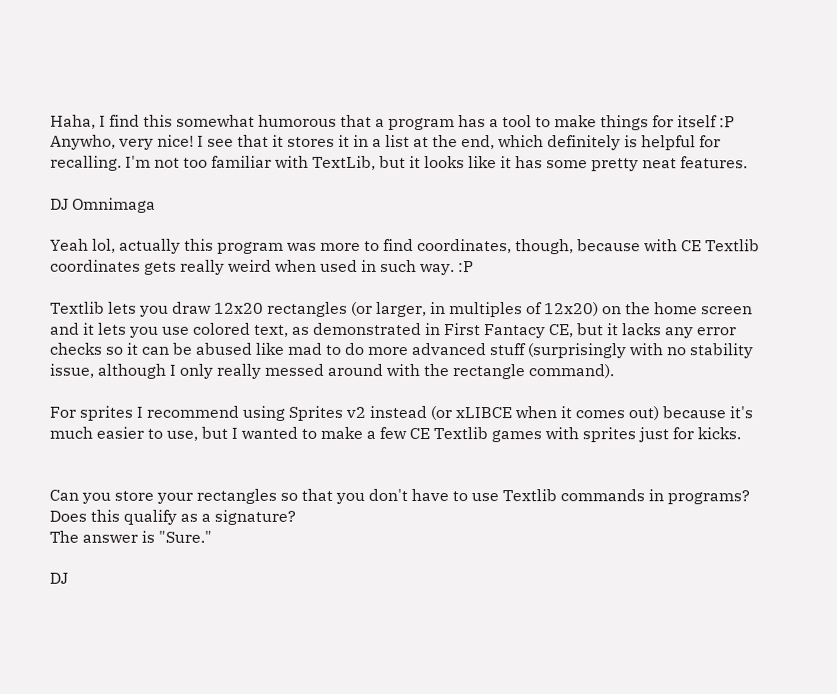Haha, I find this somewhat humorous that a program has a tool to make things for itself :P Anywho, very nice! I see that it stores it in a list at the end, which definitely is helpful for recalling. I'm not too familiar with TextLib, but it looks like it has some pretty neat features.

DJ Omnimaga

Yeah lol, actually this program was more to find coordinates, though, because with CE Textlib coordinates gets really weird when used in such way. :P

Textlib lets you draw 12x20 rectangles (or larger, in multiples of 12x20) on the home screen and it lets you use colored text, as demonstrated in First Fantacy CE, but it lacks any error checks so it can be abused like mad to do more advanced stuff (surprisingly with no stability issue, although I only really messed around with the rectangle command).

For sprites I recommend using Sprites v2 instead (or xLIBCE when it comes out) because it's much easier to use, but I wanted to make a few CE Textlib games with sprites just for kicks.


Can you store your rectangles so that you don't have to use Textlib commands in programs?
Does this qualify as a signature?
The answer is "Sure."

DJ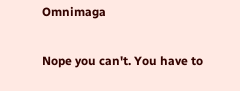Omnimaga

Nope you can't. You have to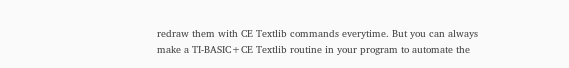redraw them with CE Textlib commands everytime. But you can always make a TI-BASIC+CE Textlib routine in your program to automate the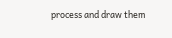process and draw them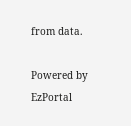from data.

Powered by EzPortal